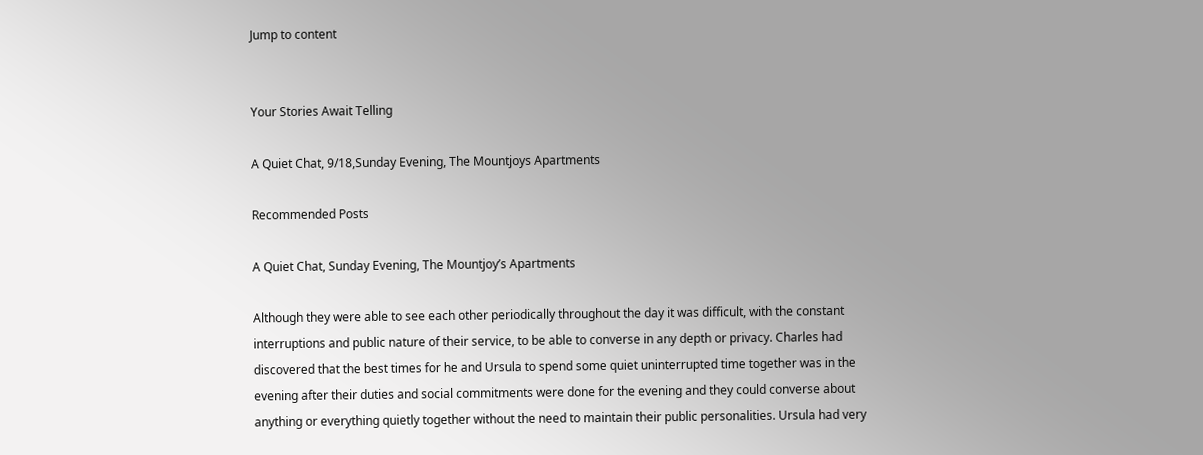Jump to content


Your Stories Await Telling

A Quiet Chat, 9/18,Sunday Evening, The Mountjoys Apartments

Recommended Posts

A Quiet Chat, Sunday Evening, The Mountjoy’s Apartments

Although they were able to see each other periodically throughout the day it was difficult, with the constant interruptions and public nature of their service, to be able to converse in any depth or privacy. Charles had discovered that the best times for he and Ursula to spend some quiet uninterrupted time together was in the evening after their duties and social commitments were done for the evening and they could converse about anything or everything quietly together without the need to maintain their public personalities. Ursula had very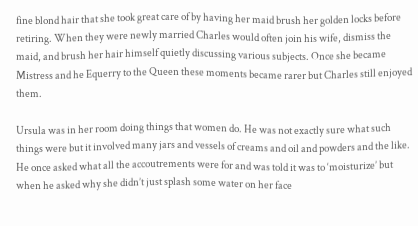fine blond hair that she took great care of by having her maid brush her golden locks before retiring. When they were newly married Charles would often join his wife, dismiss the maid, and brush her hair himself quietly discussing various subjects. Once she became Mistress and he Equerry to the Queen these moments became rarer but Charles still enjoyed them.

Ursula was in her room doing things that women do. He was not exactly sure what such things were but it involved many jars and vessels of creams and oil and powders and the like. He once asked what all the accoutrements were for and was told it was to ‘moisturize’ but when he asked why she didn’t just splash some water on her face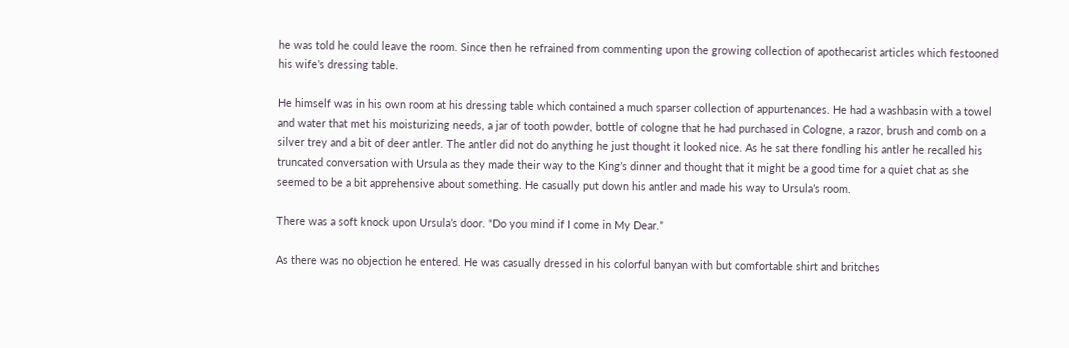he was told he could leave the room. Since then he refrained from commenting upon the growing collection of apothecarist articles which festooned his wife’s dressing table.

He himself was in his own room at his dressing table which contained a much sparser collection of appurtenances. He had a washbasin with a towel and water that met his moisturizing needs, a jar of tooth powder, bottle of cologne that he had purchased in Cologne, a razor, brush and comb on a silver trey and a bit of deer antler. The antler did not do anything he just thought it looked nice. As he sat there fondling his antler he recalled his truncated conversation with Ursula as they made their way to the King’s dinner and thought that it might be a good time for a quiet chat as she seemed to be a bit apprehensive about something. He casually put down his antler and made his way to Ursula’s room.

There was a soft knock upon Ursula’s door. “Do you mind if I come in My Dear.”

As there was no objection he entered. He was casually dressed in his colorful banyan with but comfortable shirt and britches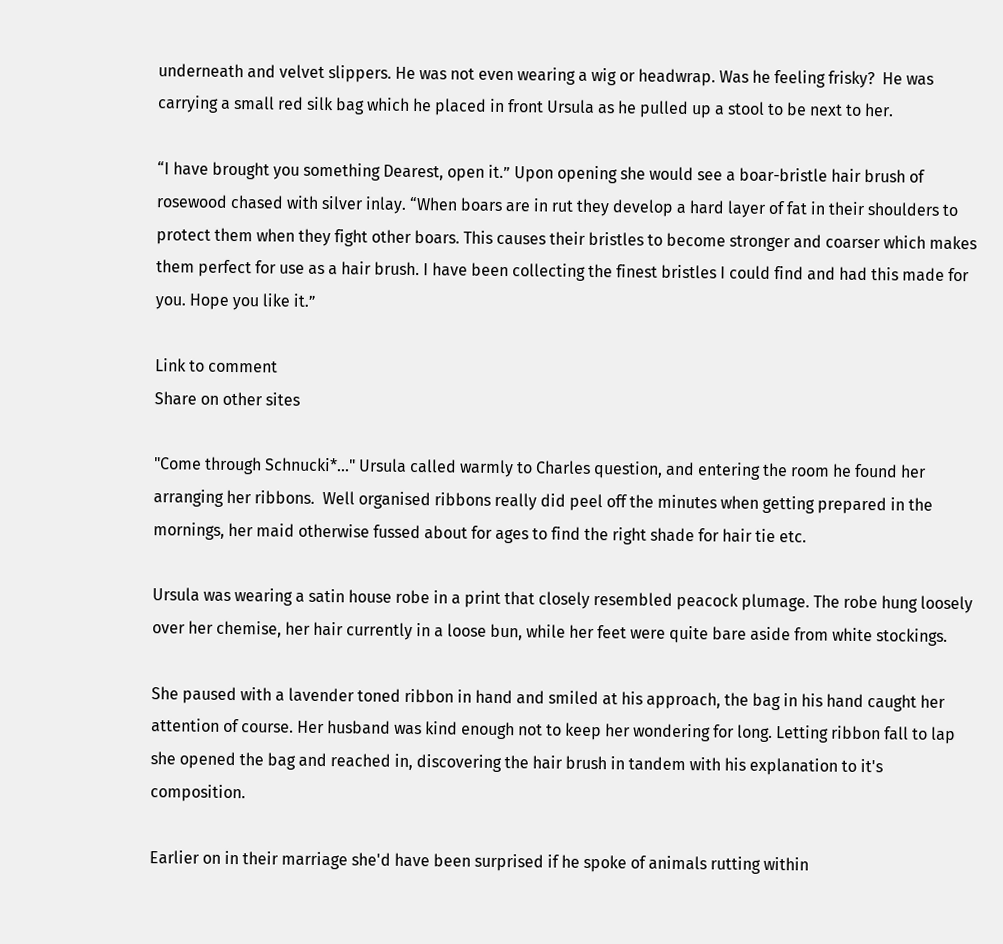underneath and velvet slippers. He was not even wearing a wig or headwrap. Was he feeling frisky?  He was carrying a small red silk bag which he placed in front Ursula as he pulled up a stool to be next to her.

“I have brought you something Dearest, open it.” Upon opening she would see a boar-bristle hair brush of rosewood chased with silver inlay. “When boars are in rut they develop a hard layer of fat in their shoulders to protect them when they fight other boars. This causes their bristles to become stronger and coarser which makes them perfect for use as a hair brush. I have been collecting the finest bristles I could find and had this made for you. Hope you like it.”

Link to comment
Share on other sites

"Come through Schnucki*..." Ursula called warmly to Charles question, and entering the room he found her arranging her ribbons.  Well organised ribbons really did peel off the minutes when getting prepared in the mornings, her maid otherwise fussed about for ages to find the right shade for hair tie etc.

Ursula was wearing a satin house robe in a print that closely resembled peacock plumage. The robe hung loosely over her chemise, her hair currently in a loose bun, while her feet were quite bare aside from white stockings.

She paused with a lavender toned ribbon in hand and smiled at his approach, the bag in his hand caught her attention of course. Her husband was kind enough not to keep her wondering for long. Letting ribbon fall to lap she opened the bag and reached in, discovering the hair brush in tandem with his explanation to it's composition.

Earlier on in their marriage she'd have been surprised if he spoke of animals rutting within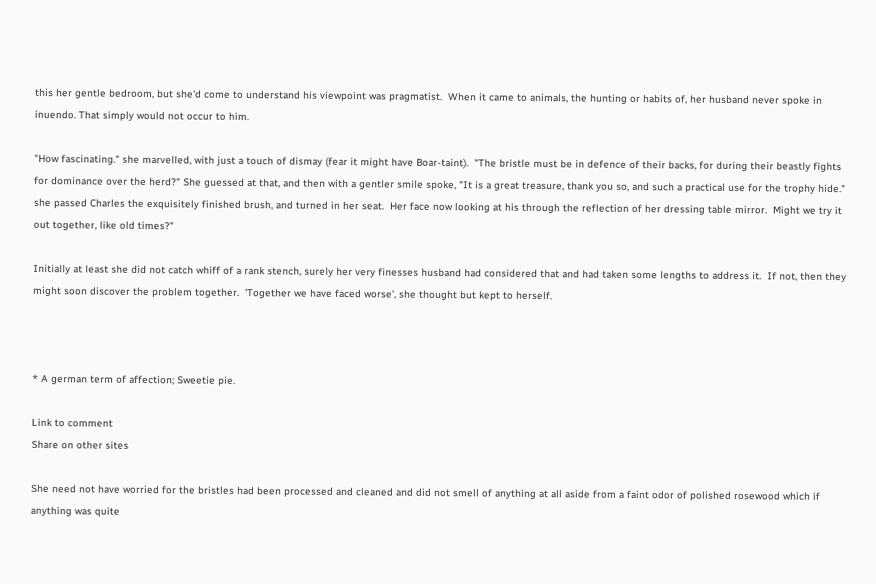this her gentle bedroom, but she'd come to understand his viewpoint was pragmatist.  When it came to animals, the hunting or habits of, her husband never spoke in inuendo. That simply would not occur to him.

"How fascinating." she marvelled, with just a touch of dismay (fear it might have Boar-taint).  "The bristle must be in defence of their backs, for during their beastly fights for dominance over the herd?" She guessed at that, and then with a gentler smile spoke, "It is a great treasure, thank you so, and such a practical use for the trophy hide." she passed Charles the exquisitely finished brush, and turned in her seat.  Her face now looking at his through the reflection of her dressing table mirror.  Might we try it out together, like old times?"

Initially at least she did not catch whiff of a rank stench, surely her very finesses husband had considered that and had taken some lengths to address it.  If not, then they might soon discover the problem together.  'Together we have faced worse', she thought but kept to herself.



* A german term of affection; Sweetie pie.

Link to comment
Share on other sites

She need not have worried for the bristles had been processed and cleaned and did not smell of anything at all aside from a faint odor of polished rosewood which if anything was quite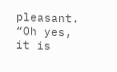pleasant. “Oh yes, it is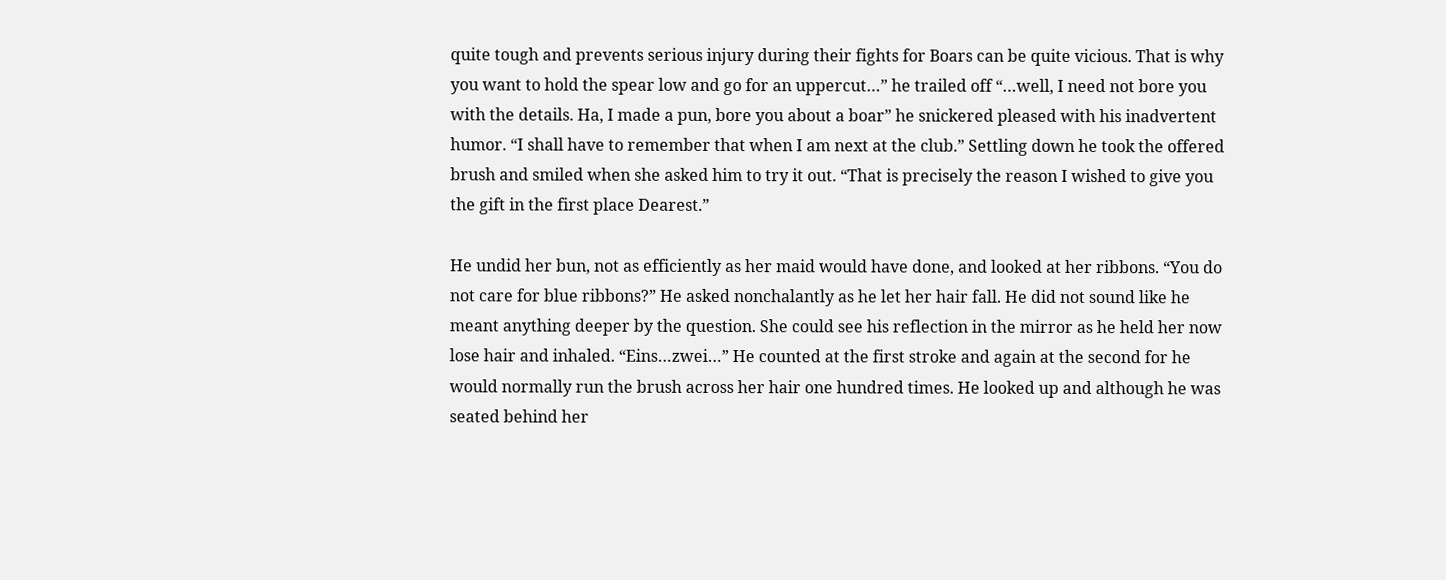quite tough and prevents serious injury during their fights for Boars can be quite vicious. That is why you want to hold the spear low and go for an uppercut…” he trailed off “…well, I need not bore you with the details. Ha, I made a pun, bore you about a boar” he snickered pleased with his inadvertent humor. “I shall have to remember that when I am next at the club.” Settling down he took the offered brush and smiled when she asked him to try it out. “That is precisely the reason I wished to give you the gift in the first place Dearest.”

He undid her bun, not as efficiently as her maid would have done, and looked at her ribbons. “You do not care for blue ribbons?” He asked nonchalantly as he let her hair fall. He did not sound like he meant anything deeper by the question. She could see his reflection in the mirror as he held her now lose hair and inhaled. “Eins…zwei…” He counted at the first stroke and again at the second for he would normally run the brush across her hair one hundred times. He looked up and although he was seated behind her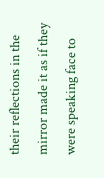their reflections in the mirror made it as if they were speaking face to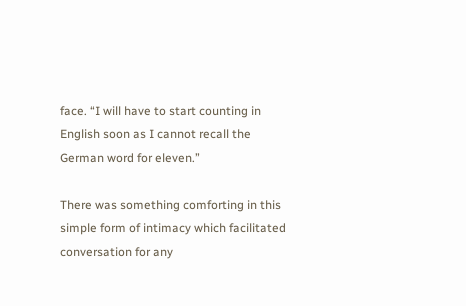face. “I will have to start counting in English soon as I cannot recall the German word for eleven.”

There was something comforting in this simple form of intimacy which facilitated conversation for any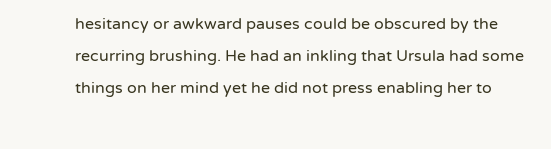hesitancy or awkward pauses could be obscured by the recurring brushing. He had an inkling that Ursula had some things on her mind yet he did not press enabling her to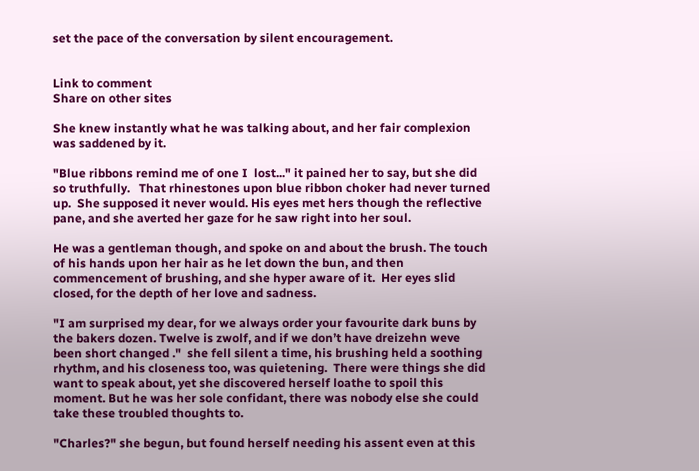set the pace of the conversation by silent encouragement.


Link to comment
Share on other sites

She knew instantly what he was talking about, and her fair complexion was saddened by it.

"Blue ribbons remind me of one I  lost..." it pained her to say, but she did so truthfully.   That rhinestones upon blue ribbon choker had never turned up.  She supposed it never would. His eyes met hers though the reflective pane, and she averted her gaze for he saw right into her soul.

He was a gentleman though, and spoke on and about the brush. The touch of his hands upon her hair as he let down the bun, and then commencement of brushing, and she hyper aware of it.  Her eyes slid closed, for the depth of her love and sadness.

"I am surprised my dear, for we always order your favourite dark buns by the bakers dozen. Twelve is zwolf, and if we don’t have dreizehn weve been short changed ."  she fell silent a time, his brushing held a soothing rhythm, and his closeness too, was quietening.  There were things she did want to speak about, yet she discovered herself loathe to spoil this moment. But he was her sole confidant, there was nobody else she could take these troubled thoughts to.

"Charles?" she begun, but found herself needing his assent even at this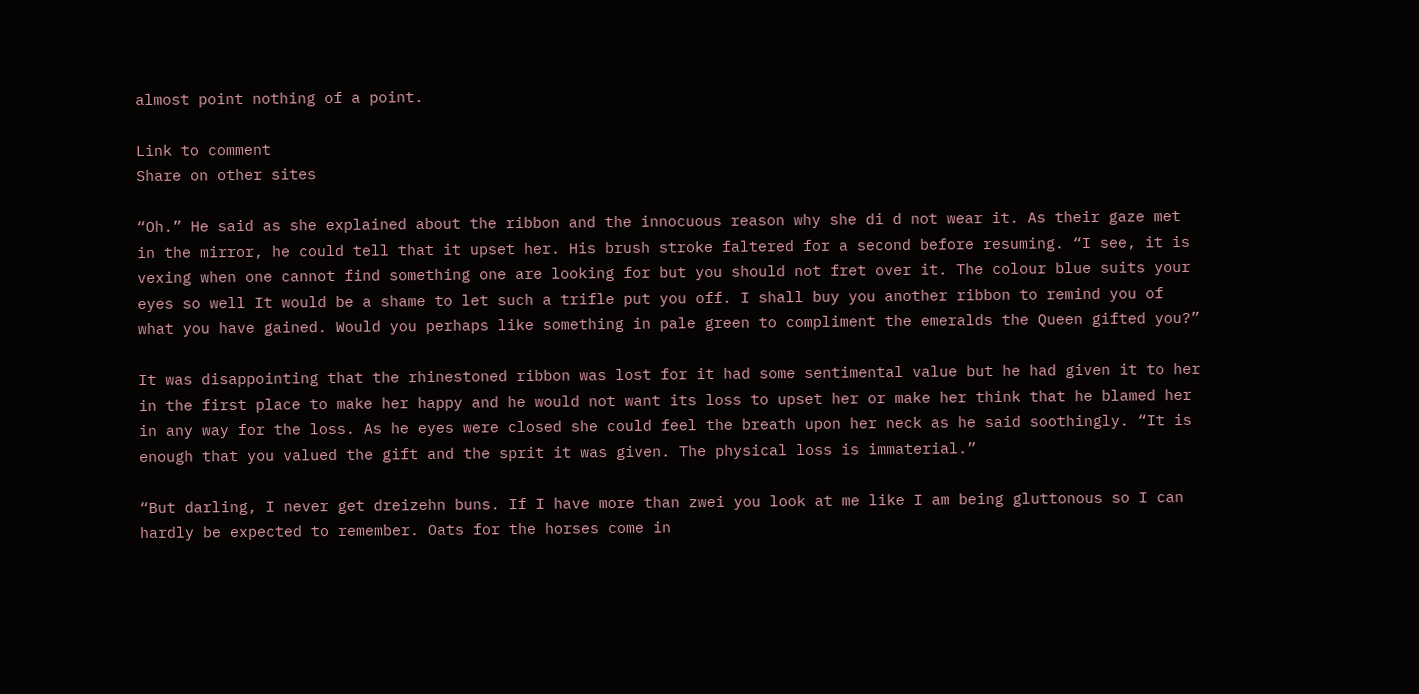almost point nothing of a point.

Link to comment
Share on other sites

“Oh.” He said as she explained about the ribbon and the innocuous reason why she di d not wear it. As their gaze met in the mirror, he could tell that it upset her. His brush stroke faltered for a second before resuming. “I see, it is vexing when one cannot find something one are looking for but you should not fret over it. The colour blue suits your eyes so well It would be a shame to let such a trifle put you off. I shall buy you another ribbon to remind you of what you have gained. Would you perhaps like something in pale green to compliment the emeralds the Queen gifted you?”

It was disappointing that the rhinestoned ribbon was lost for it had some sentimental value but he had given it to her in the first place to make her happy and he would not want its loss to upset her or make her think that he blamed her in any way for the loss. As he eyes were closed she could feel the breath upon her neck as he said soothingly. “It is enough that you valued the gift and the sprit it was given. The physical loss is immaterial.”

“But darling, I never get dreizehn buns. If I have more than zwei you look at me like I am being gluttonous so I can hardly be expected to remember. Oats for the horses come in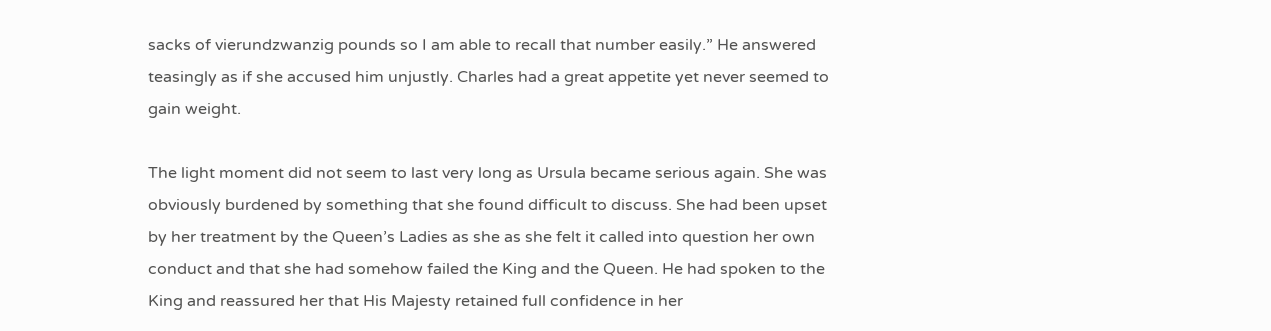sacks of vierundzwanzig pounds so I am able to recall that number easily.” He answered teasingly as if she accused him unjustly. Charles had a great appetite yet never seemed to gain weight.

The light moment did not seem to last very long as Ursula became serious again. She was obviously burdened by something that she found difficult to discuss. She had been upset by her treatment by the Queen’s Ladies as she as she felt it called into question her own conduct and that she had somehow failed the King and the Queen. He had spoken to the King and reassured her that His Majesty retained full confidence in her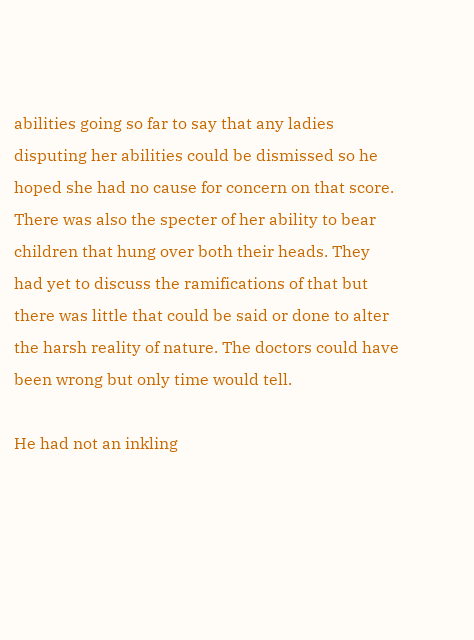abilities going so far to say that any ladies disputing her abilities could be dismissed so he hoped she had no cause for concern on that score. There was also the specter of her ability to bear children that hung over both their heads. They had yet to discuss the ramifications of that but there was little that could be said or done to alter the harsh reality of nature. The doctors could have been wrong but only time would tell.

He had not an inkling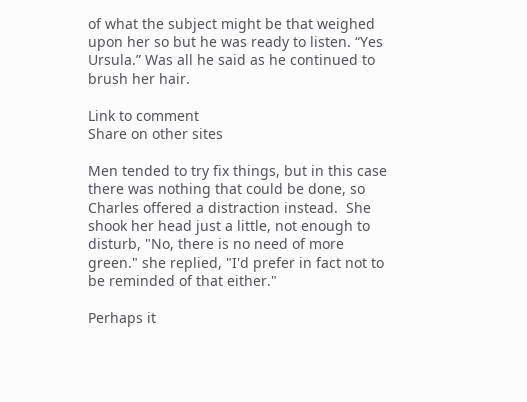of what the subject might be that weighed upon her so but he was ready to listen. “Yes Ursula.” Was all he said as he continued to brush her hair.

Link to comment
Share on other sites

Men tended to try fix things, but in this case there was nothing that could be done, so Charles offered a distraction instead.  She shook her head just a little, not enough to disturb, "No, there is no need of more green." she replied, "I'd prefer in fact not to be reminded of that either."

Perhaps it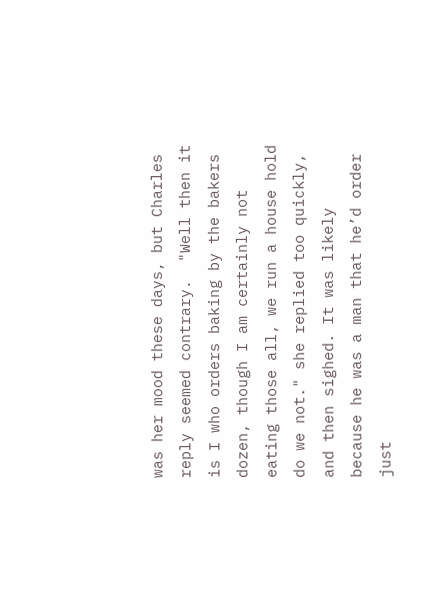was her mood these days, but Charles reply seemed contrary.  "Well then it is I who orders baking by the bakers dozen, though I am certainly not eating those all, we run a house hold do we not." she replied too quickly, and then sighed. It was likely because he was a man that he’d order just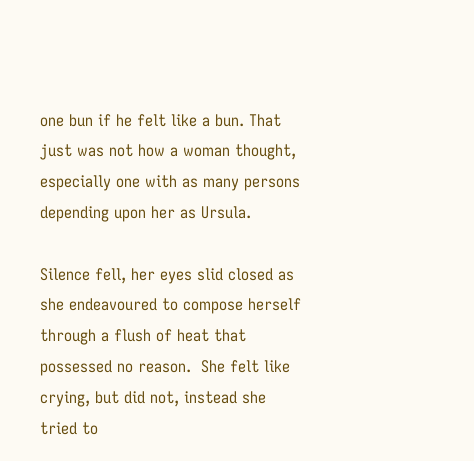one bun if he felt like a bun. That just was not how a woman thought, especially one with as many persons depending upon her as Ursula.

Silence fell, her eyes slid closed as she endeavoured to compose herself through a flush of heat that possessed no reason.  She felt like crying, but did not, instead she tried to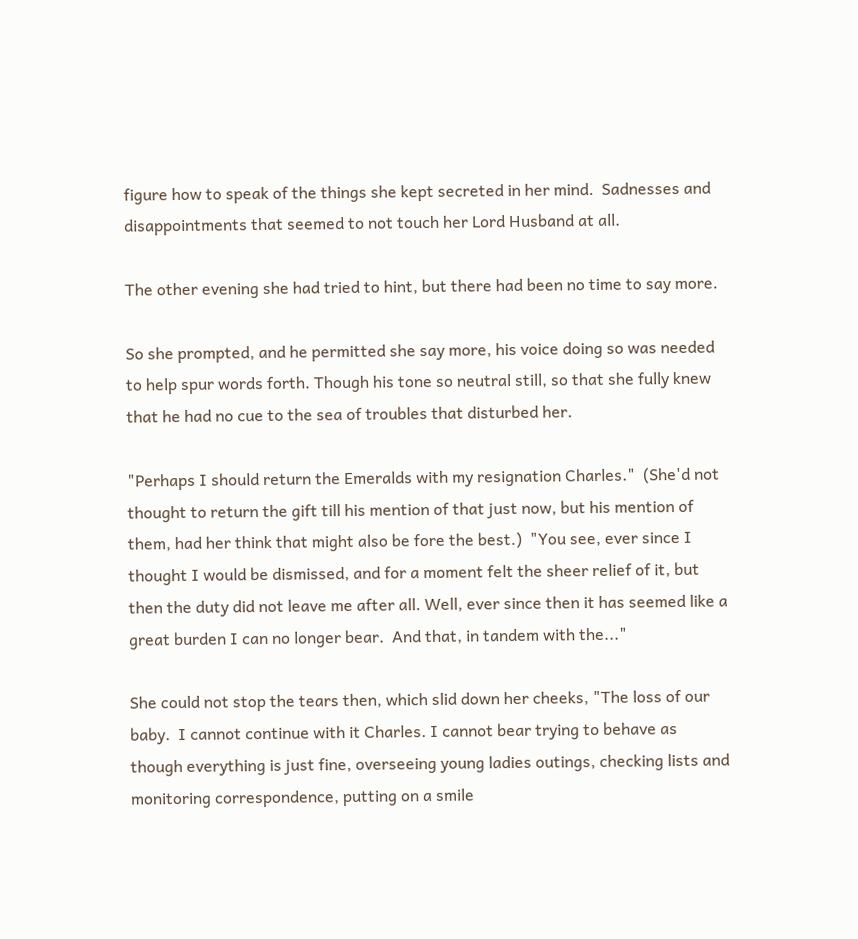figure how to speak of the things she kept secreted in her mind.  Sadnesses and disappointments that seemed to not touch her Lord Husband at all.

The other evening she had tried to hint, but there had been no time to say more.

So she prompted, and he permitted she say more, his voice doing so was needed to help spur words forth. Though his tone so neutral still, so that she fully knew that he had no cue to the sea of troubles that disturbed her.

"Perhaps I should return the Emeralds with my resignation Charles."  (She'd not thought to return the gift till his mention of that just now, but his mention of them, had her think that might also be fore the best.)  "You see, ever since I thought I would be dismissed, and for a moment felt the sheer relief of it, but then the duty did not leave me after all. Well, ever since then it has seemed like a great burden I can no longer bear.  And that, in tandem with the..."

She could not stop the tears then, which slid down her cheeks, "The loss of our baby.  I cannot continue with it Charles. I cannot bear trying to behave as though everything is just fine, overseeing young ladies outings, checking lists and monitoring correspondence, putting on a smile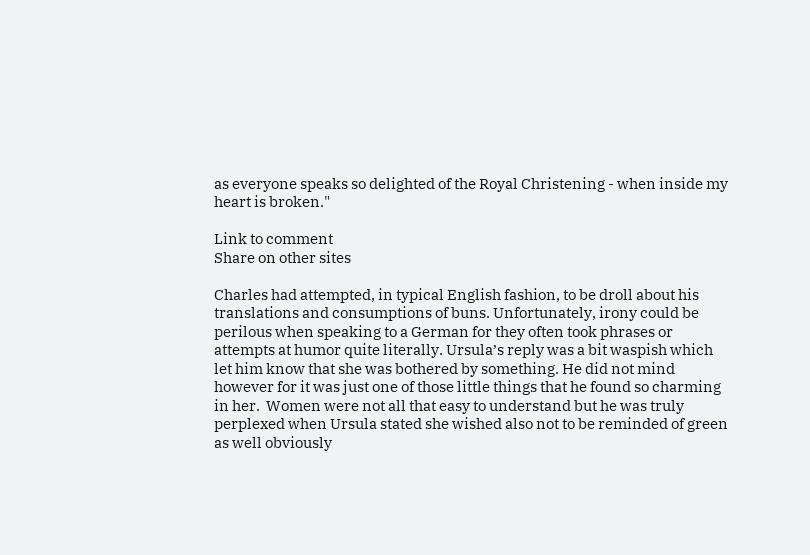as everyone speaks so delighted of the Royal Christening - when inside my heart is broken."

Link to comment
Share on other sites

Charles had attempted, in typical English fashion, to be droll about his translations and consumptions of buns. Unfortunately, irony could be perilous when speaking to a German for they often took phrases or attempts at humor quite literally. Ursula’s reply was a bit waspish which let him know that she was bothered by something. He did not mind however for it was just one of those little things that he found so charming in her.  Women were not all that easy to understand but he was truly perplexed when Ursula stated she wished also not to be reminded of green as well obviously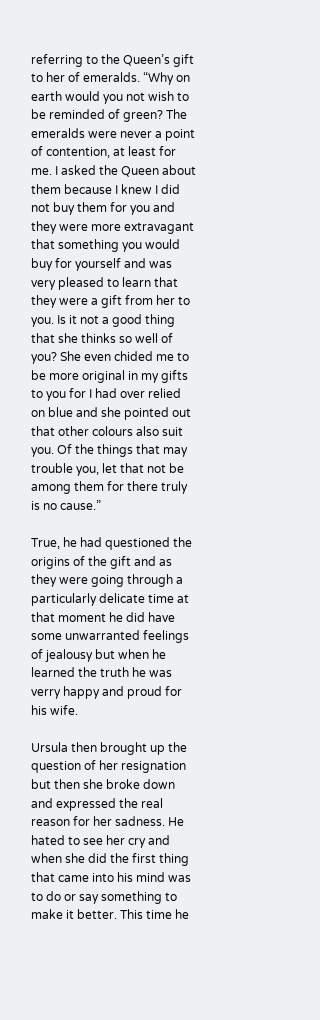referring to the Queen’s gift to her of emeralds. “Why on earth would you not wish to be reminded of green? The emeralds were never a point of contention, at least for me. I asked the Queen about them because I knew I did not buy them for you and they were more extravagant that something you would buy for yourself and was very pleased to learn that they were a gift from her to you. Is it not a good thing that she thinks so well of you? She even chided me to be more original in my gifts to you for I had over relied on blue and she pointed out that other colours also suit you. Of the things that may trouble you, let that not be among them for there truly is no cause.”

True, he had questioned the origins of the gift and as they were going through a particularly delicate time at that moment he did have some unwarranted feelings of jealousy but when he learned the truth he was verry happy and proud for his wife.

Ursula then brought up the question of her resignation but then she broke down and expressed the real reason for her sadness. He hated to see her cry and when she did the first thing that came into his mind was to do or say something to make it better. This time he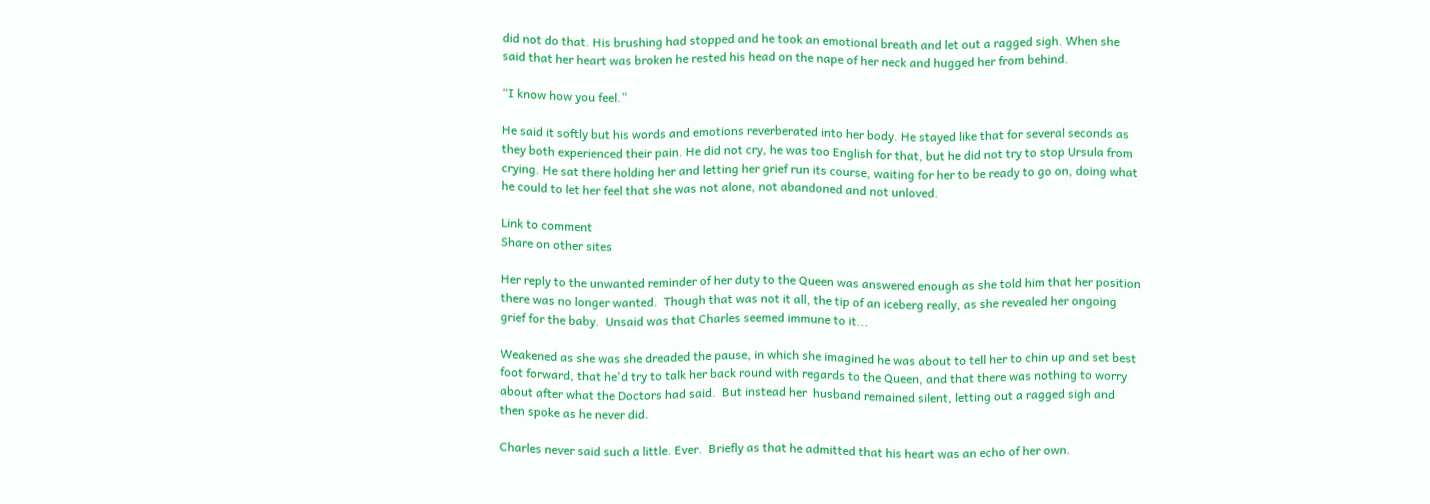did not do that. His brushing had stopped and he took an emotional breath and let out a ragged sigh. When she said that her heart was broken he rested his head on the nape of her neck and hugged her from behind.

“I know how you feel.”

He said it softly but his words and emotions reverberated into her body. He stayed like that for several seconds as they both experienced their pain. He did not cry, he was too English for that, but he did not try to stop Ursula from crying. He sat there holding her and letting her grief run its course, waiting for her to be ready to go on, doing what he could to let her feel that she was not alone, not abandoned and not unloved.

Link to comment
Share on other sites

Her reply to the unwanted reminder of her duty to the Queen was answered enough as she told him that her position there was no longer wanted.  Though that was not it all, the tip of an iceberg really, as she revealed her ongoing grief for the baby.  Unsaid was that Charles seemed immune to it...

Weakened as she was she dreaded the pause, in which she imagined he was about to tell her to chin up and set best foot forward, that he'd try to talk her back round with regards to the Queen, and that there was nothing to worry about after what the Doctors had said.  But instead her  husband remained silent, letting out a ragged sigh and then spoke as he never did.

Charles never said such a little. Ever.  Briefly as that he admitted that his heart was an echo of her own.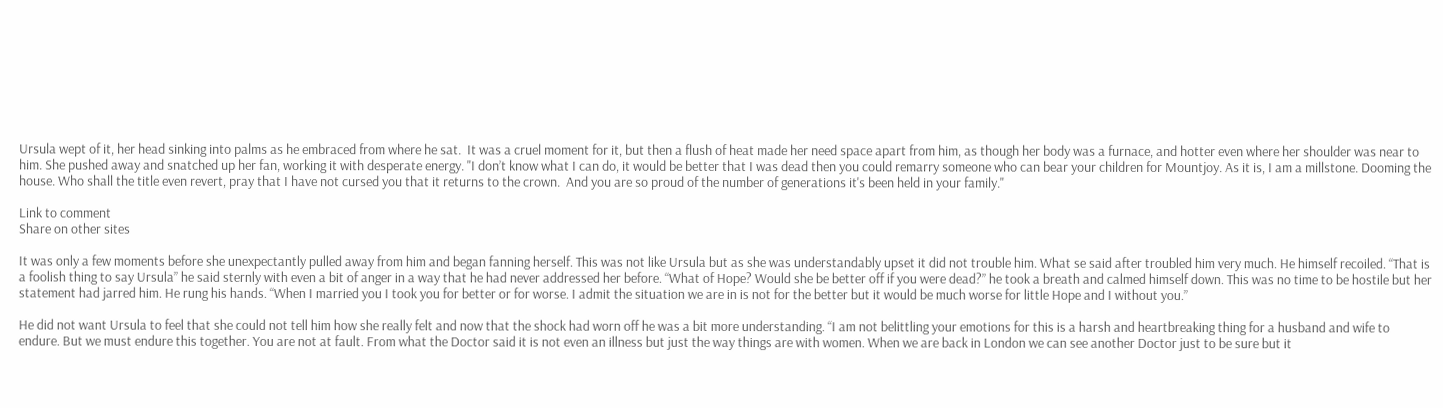Ursula wept of it, her head sinking into palms as he embraced from where he sat.  It was a cruel moment for it, but then a flush of heat made her need space apart from him, as though her body was a furnace, and hotter even where her shoulder was near to him. She pushed away and snatched up her fan, working it with desperate energy. "I don’t know what I can do, it would be better that I was dead then you could remarry someone who can bear your children for Mountjoy. As it is, I am a millstone. Dooming the house. Who shall the title even revert, pray that I have not cursed you that it returns to the crown.  And you are so proud of the number of generations it's been held in your family."

Link to comment
Share on other sites

It was only a few moments before she unexpectantly pulled away from him and began fanning herself. This was not like Ursula but as she was understandably upset it did not trouble him. What se said after troubled him very much. He himself recoiled. “That is a foolish thing to say Ursula” he said sternly with even a bit of anger in a way that he had never addressed her before. “What of Hope? Would she be better off if you were dead?” he took a breath and calmed himself down. This was no time to be hostile but her statement had jarred him. He rung his hands. “When I married you I took you for better or for worse. I admit the situation we are in is not for the better but it would be much worse for little Hope and I without you.”

He did not want Ursula to feel that she could not tell him how she really felt and now that the shock had worn off he was a bit more understanding. “I am not belittling your emotions for this is a harsh and heartbreaking thing for a husband and wife to endure. But we must endure this together. You are not at fault. From what the Doctor said it is not even an illness but just the way things are with women. When we are back in London we can see another Doctor just to be sure but it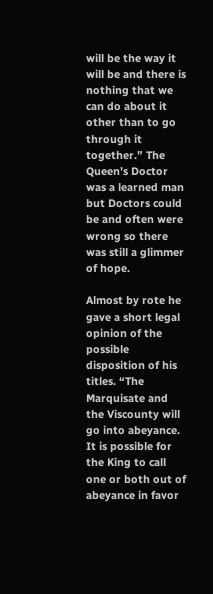will be the way it will be and there is nothing that we can do about it other than to go through it together.” The Queen’s Doctor was a learned man but Doctors could be and often were wrong so there was still a glimmer of hope.

Almost by rote he gave a short legal opinion of the possible disposition of his titles. “The Marquisate and the Viscounty will go into abeyance. It is possible for the King to call one or both out of abeyance in favor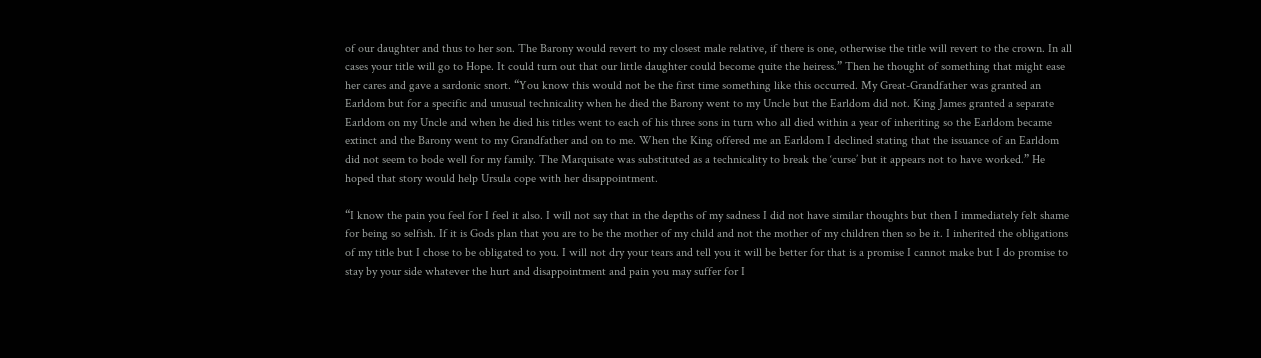of our daughter and thus to her son. The Barony would revert to my closest male relative, if there is one, otherwise the title will revert to the crown. In all cases your title will go to Hope. It could turn out that our little daughter could become quite the heiress.” Then he thought of something that might ease her cares and gave a sardonic snort. “You know this would not be the first time something like this occurred. My Great-Grandfather was granted an Earldom but for a specific and unusual technicality when he died the Barony went to my Uncle but the Earldom did not. King James granted a separate Earldom on my Uncle and when he died his titles went to each of his three sons in turn who all died within a year of inheriting so the Earldom became extinct and the Barony went to my Grandfather and on to me. When the King offered me an Earldom I declined stating that the issuance of an Earldom did not seem to bode well for my family. The Marquisate was substituted as a technicality to break the ‘curse’ but it appears not to have worked.” He hoped that story would help Ursula cope with her disappointment.

“I know the pain you feel for I feel it also. I will not say that in the depths of my sadness I did not have similar thoughts but then I immediately felt shame for being so selfish. If it is Gods plan that you are to be the mother of my child and not the mother of my children then so be it. I inherited the obligations of my title but I chose to be obligated to you. I will not dry your tears and tell you it will be better for that is a promise I cannot make but I do promise to stay by your side whatever the hurt and disappointment and pain you may suffer for I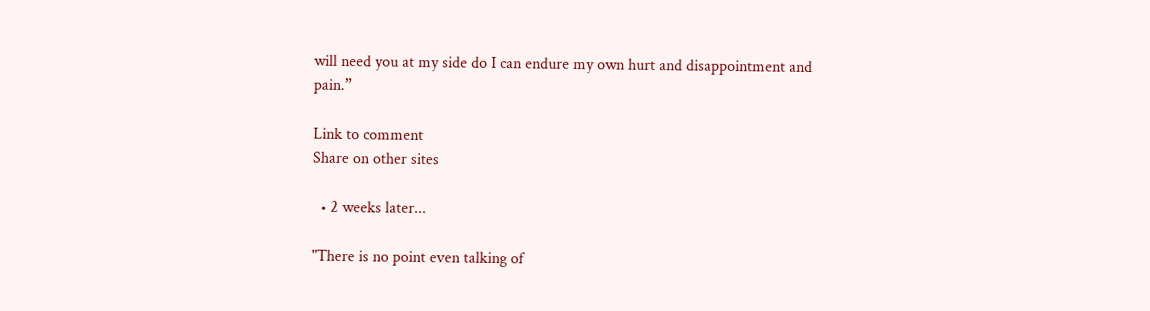will need you at my side do I can endure my own hurt and disappointment and pain.”

Link to comment
Share on other sites

  • 2 weeks later...

"There is no point even talking of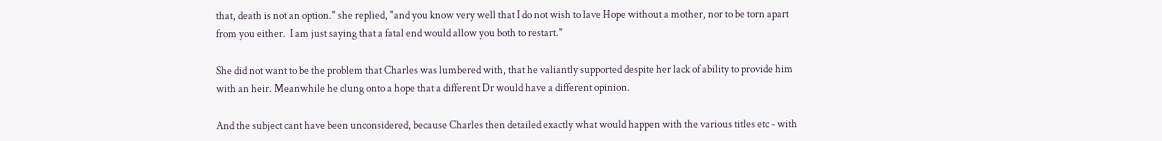that, death is not an option." she replied, "and you know very well that I do not wish to lave Hope without a mother, nor to be torn apart from you either.  I am just saying that a fatal end would allow you both to restart."

She did not want to be the problem that Charles was lumbered with, that he valiantly supported despite her lack of ability to provide him with an heir. Meanwhile he clung onto a hope that a different Dr would have a different opinion.

And the subject cant have been unconsidered, because Charles then detailed exactly what would happen with the various titles etc - with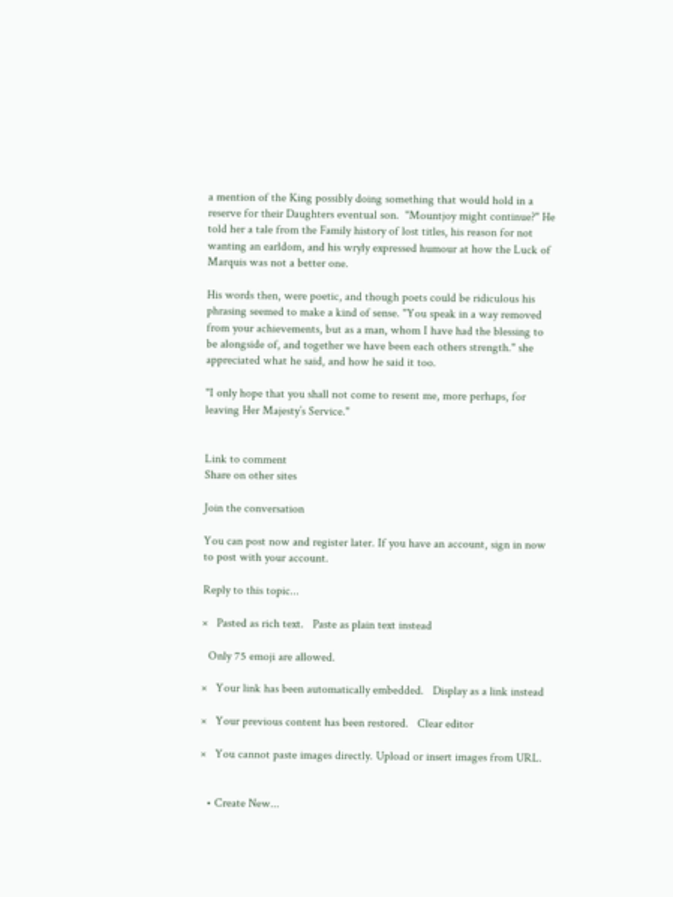a mention of the King possibly doing something that would hold in a reserve for their Daughters eventual son.  "Mountjoy might continue?" He told her a tale from the Family history of lost titles, his reason for not wanting an earldom, and his wryly expressed humour at how the Luck of Marquis was not a better one.

His words then, were poetic, and though poets could be ridiculous his phrasing seemed to make a kind of sense. "You speak in a way removed from your achievements, but as a man, whom I have had the blessing to be alongside of, and together we have been each others strength." she appreciated what he said, and how he said it too.

"I only hope that you shall not come to resent me, more perhaps, for leaving Her Majesty’s Service."


Link to comment
Share on other sites

Join the conversation

You can post now and register later. If you have an account, sign in now to post with your account.

Reply to this topic...

×   Pasted as rich text.   Paste as plain text instead

  Only 75 emoji are allowed.

×   Your link has been automatically embedded.   Display as a link instead

×   Your previous content has been restored.   Clear editor

×   You cannot paste images directly. Upload or insert images from URL.


  • Create New...